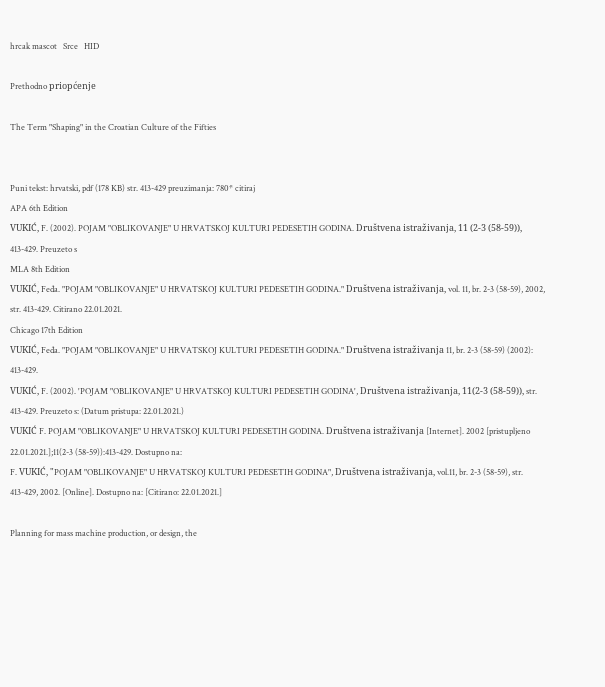hrcak mascot   Srce   HID

Prethodno priopćenje

The Term "Shaping" in the Croatian Culture of the Fifties


Puni tekst: hrvatski, pdf (178 KB) str. 413-429 preuzimanja: 780* citiraj
APA 6th Edition
VUKIĆ, F. (2002). POJAM "OBLIKOVANJE" U HRVATSKOJ KULTURI PEDESETIH GODINA. Društvena istraživanja, 11 (2-3 (58-59)), 413-429. Preuzeto s
MLA 8th Edition
VUKIĆ, Feđa. "POJAM "OBLIKOVANJE" U HRVATSKOJ KULTURI PEDESETIH GODINA." Društvena istraživanja, vol. 11, br. 2-3 (58-59), 2002, str. 413-429. Citirano 22.01.2021.
Chicago 17th Edition
VUKIĆ, Feđa. "POJAM "OBLIKOVANJE" U HRVATSKOJ KULTURI PEDESETIH GODINA." Društvena istraživanja 11, br. 2-3 (58-59) (2002): 413-429.
VUKIĆ, F. (2002). 'POJAM "OBLIKOVANJE" U HRVATSKOJ KULTURI PEDESETIH GODINA', Društvena istraživanja, 11(2-3 (58-59)), str. 413-429. Preuzeto s: (Datum pristupa: 22.01.2021.)
VUKIĆ F. POJAM "OBLIKOVANJE" U HRVATSKOJ KULTURI PEDESETIH GODINA. Društvena istraživanja [Internet]. 2002 [pristupljeno 22.01.2021.];11(2-3 (58-59)):413-429. Dostupno na:
F. VUKIĆ, "POJAM "OBLIKOVANJE" U HRVATSKOJ KULTURI PEDESETIH GODINA", Društvena istraživanja, vol.11, br. 2-3 (58-59), str. 413-429, 2002. [Online]. Dostupno na: [Citirano: 22.01.2021.]

Planning for mass machine production, or design, the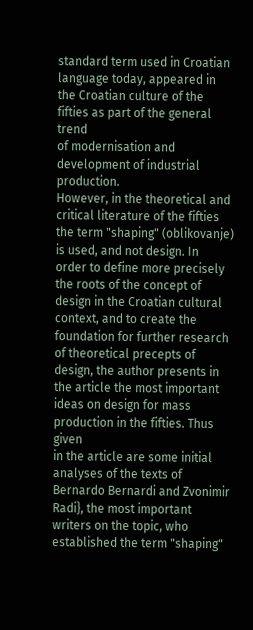standard term used in Croatian language today, appeared in
the Croatian culture of the fifties as part of the general trend
of modernisation and development of industrial production.
However, in the theoretical and critical literature of the fifties
the term "shaping" (oblikovanje) is used, and not design. In
order to define more precisely the roots of the concept of
design in the Croatian cultural context, and to create the
foundation for further research of theoretical precepts of
design, the author presents in the article the most important
ideas on design for mass production in the fifties. Thus given
in the article are some initial analyses of the texts of
Bernardo Bernardi and Zvonimir Radi}, the most important
writers on the topic, who established the term "shaping"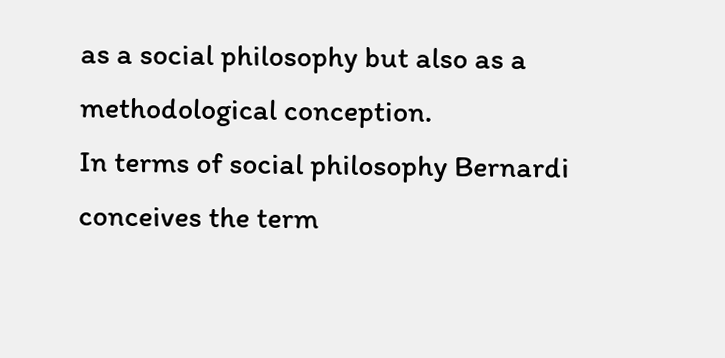as a social philosophy but also as a methodological conception.
In terms of social philosophy Bernardi conceives the term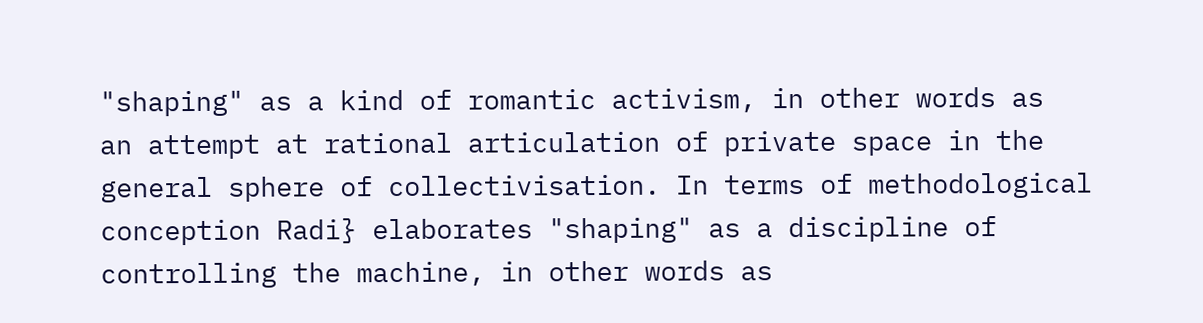"shaping" as a kind of romantic activism, in other words as
an attempt at rational articulation of private space in the
general sphere of collectivisation. In terms of methodological
conception Radi} elaborates "shaping" as a discipline of
controlling the machine, in other words as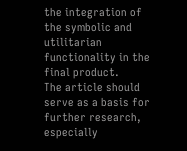the integration of
the symbolic and utilitarian functionality in the final product.
The article should serve as a basis for further research,
especially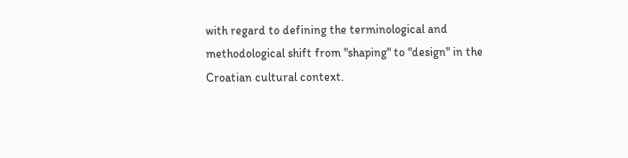with regard to defining the terminological and
methodological shift from "shaping" to "design" in the
Croatian cultural context.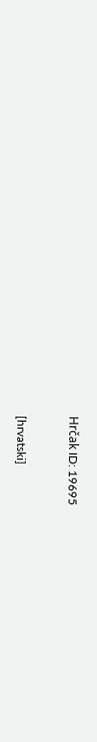Hrčak ID: 19695


[hrvatski]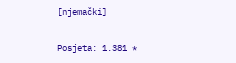[njemački]

Posjeta: 1.381 *